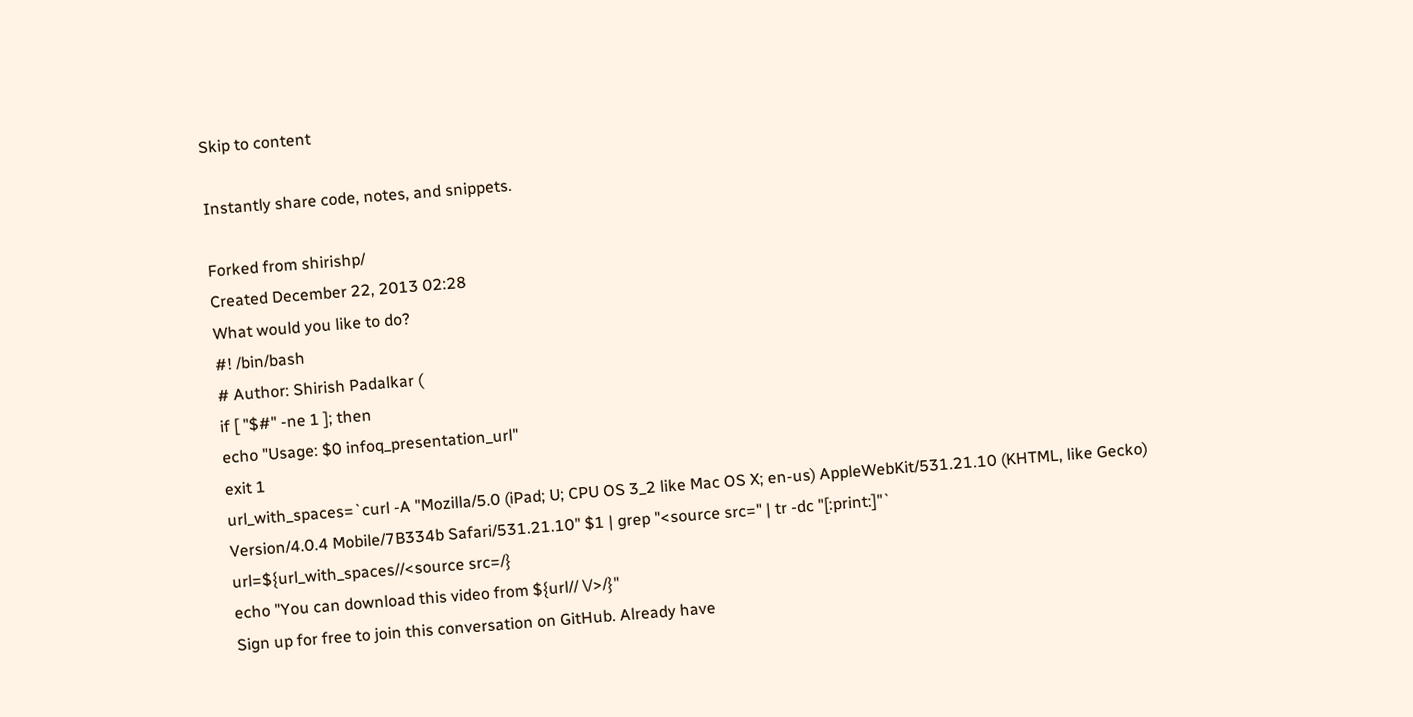Skip to content

Instantly share code, notes, and snippets.

Forked from shirishp/
Created December 22, 2013 02:28
What would you like to do?
#! /bin/bash
# Author: Shirish Padalkar (
if [ "$#" -ne 1 ]; then
echo "Usage: $0 infoq_presentation_url"
exit 1
url_with_spaces=`curl -A "Mozilla/5.0 (iPad; U; CPU OS 3_2 like Mac OS X; en-us) AppleWebKit/531.21.10 (KHTML, like Gecko) Version/4.0.4 Mobile/7B334b Safari/531.21.10" $1 | grep "<source src=" | tr -dc "[:print:]"`
url=${url_with_spaces//<source src=/}
echo "You can download this video from ${url// \/>/}"
Sign up for free to join this conversation on GitHub. Already have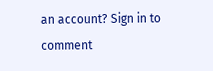an account? Sign in to comment